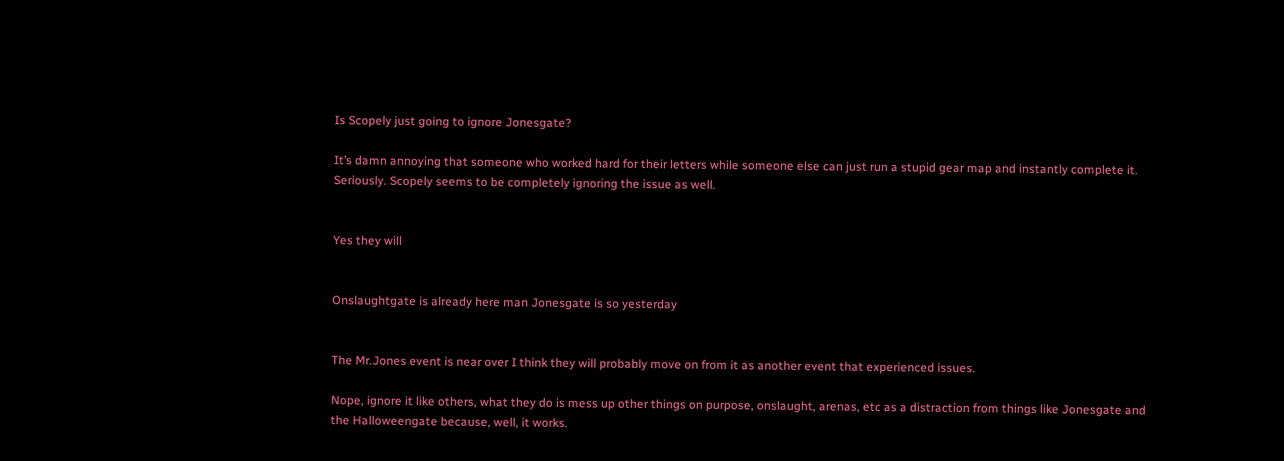Is Scopely just going to ignore Jonesgate?

It’s damn annoying that someone who worked hard for their letters while someone else can just run a stupid gear map and instantly complete it. Seriously. Scopely seems to be completely ignoring the issue as well.


Yes they will


Onslaughtgate is already here man Jonesgate is so yesterday


The Mr.Jones event is near over I think they will probably move on from it as another event that experienced issues.

Nope, ignore it like others, what they do is mess up other things on purpose, onslaught, arenas, etc as a distraction from things like Jonesgate and the Halloweengate because, well, it works.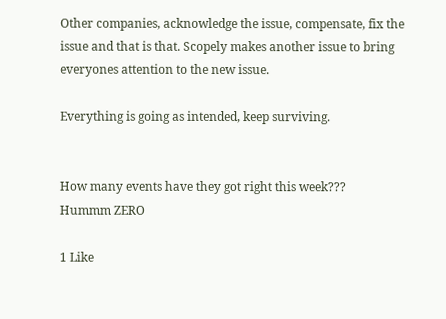Other companies, acknowledge the issue, compensate, fix the issue and that is that. Scopely makes another issue to bring everyones attention to the new issue.

Everything is going as intended, keep surviving.


How many events have they got right this week???
Hummm ZERO

1 Like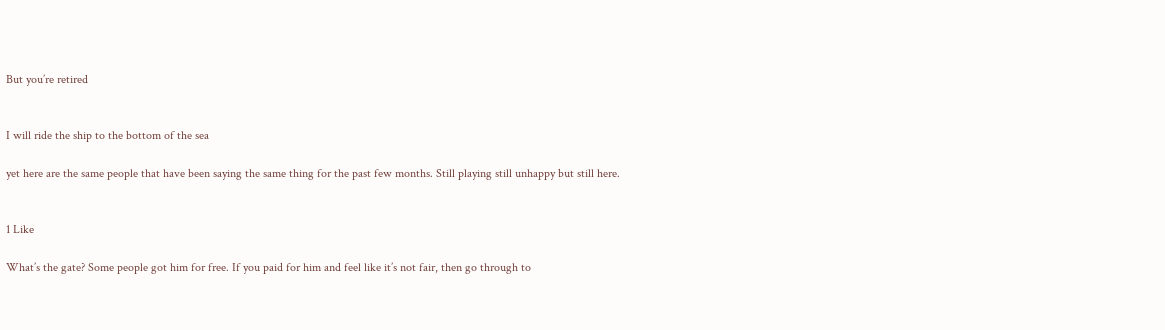But you’re retired


I will ride the ship to the bottom of the sea

yet here are the same people that have been saying the same thing for the past few months. Still playing still unhappy but still here.


1 Like

What’s the gate? Some people got him for free. If you paid for him and feel like it’s not fair, then go through to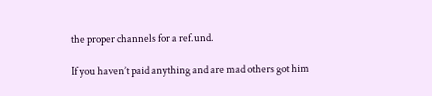the proper channels for a ref.und.

If you haven’t paid anything and are mad others got him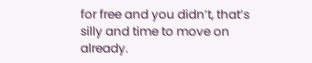for free and you didn’t, that’s silly and time to move on already.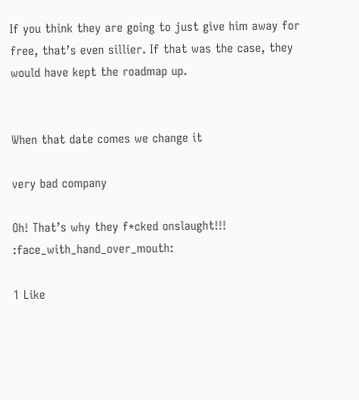If you think they are going to just give him away for free, that’s even sillier. If that was the case, they would have kept the roadmap up.


When that date comes we change it

very bad company

Oh! That’s why they f*cked onslaught!!! :face_with_hand_over_mouth:

1 Like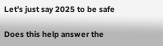Let’s just say 2025 to be safe

Does this help answer the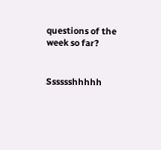questions of the week so far?


Sssssshhhhh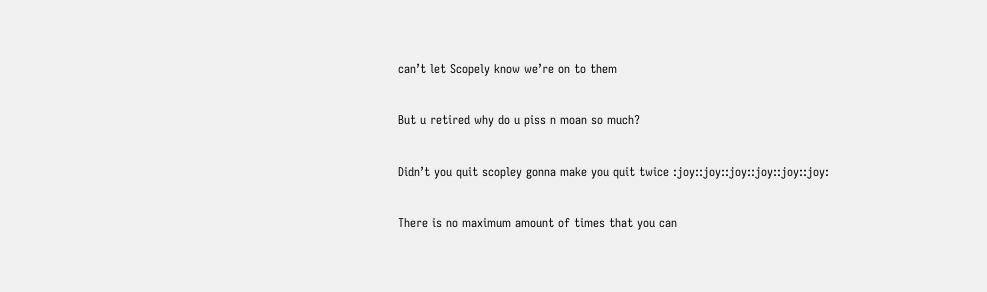can’t let Scopely know we’re on to them

But u retired why do u piss n moan so much?

Didn’t you quit scopley gonna make you quit twice :joy::joy::joy::joy::joy::joy:

There is no maximum amount of times that you can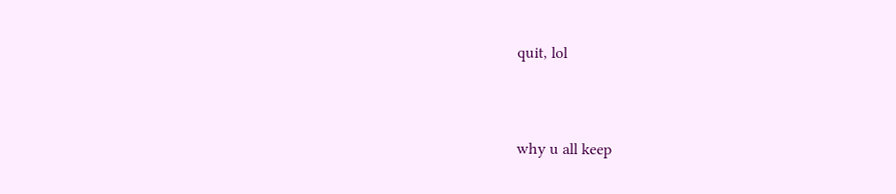quit, lol


why u all keep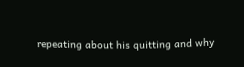repeating about his quitting and why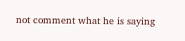not comment what he is saying